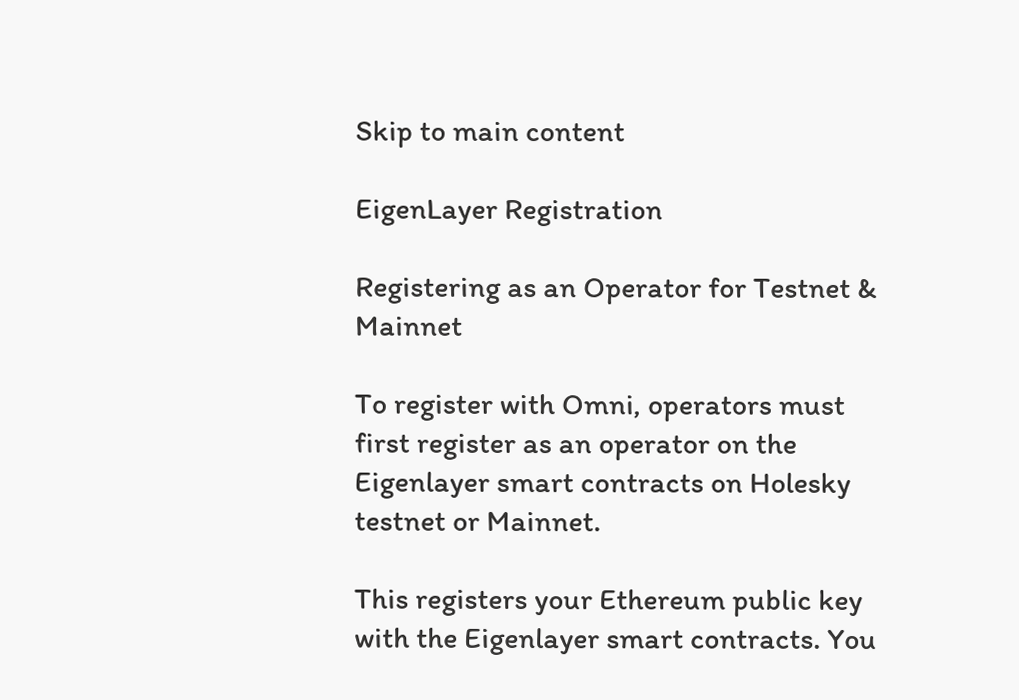Skip to main content

EigenLayer Registration

Registering as an Operator for Testnet & Mainnet

To register with Omni, operators must first register as an operator on the Eigenlayer smart contracts on Holesky testnet or Mainnet.

This registers your Ethereum public key with the Eigenlayer smart contracts. You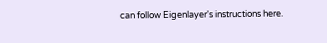can follow Eigenlayer's instructions here.